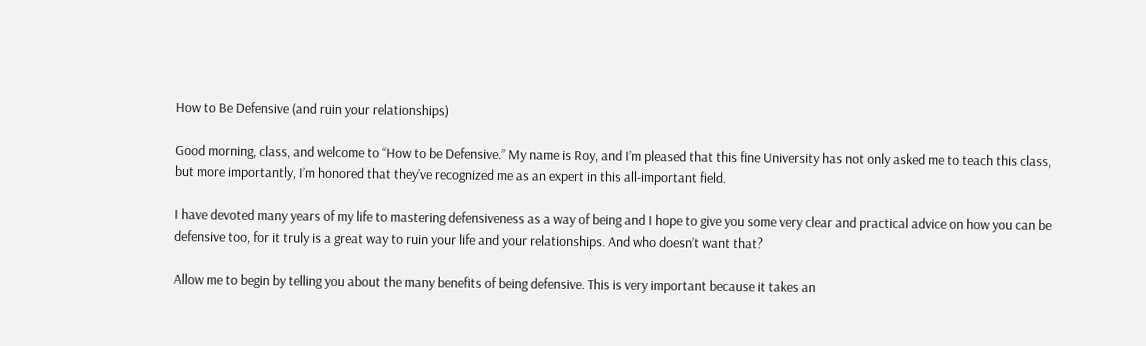How to Be Defensive (and ruin your relationships)

Good morning, class, and welcome to “How to be Defensive.” My name is Roy, and I’m pleased that this fine University has not only asked me to teach this class, but more importantly, I’m honored that they’ve recognized me as an expert in this all-important field.

I have devoted many years of my life to mastering defensiveness as a way of being and I hope to give you some very clear and practical advice on how you can be defensive too, for it truly is a great way to ruin your life and your relationships. And who doesn’t want that?

Allow me to begin by telling you about the many benefits of being defensive. This is very important because it takes an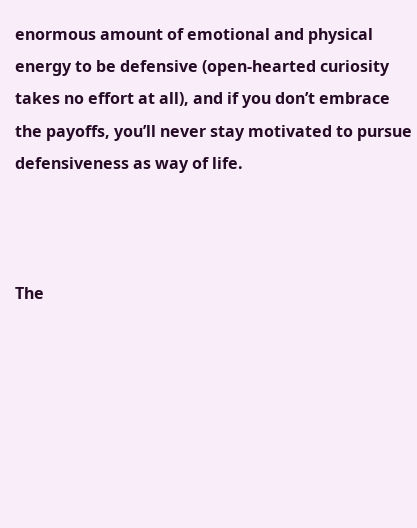enormous amount of emotional and physical energy to be defensive (open-hearted curiosity takes no effort at all), and if you don’t embrace the payoffs, you’ll never stay motivated to pursue defensiveness as way of life.



The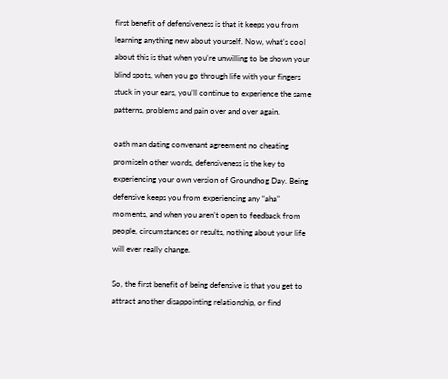first benefit of defensiveness is that it keeps you from learning anything new about yourself. Now, what’s cool about this is that when you’re unwilling to be shown your blind spots, when you go through life with your fingers stuck in your ears, you’ll continue to experience the same patterns, problems and pain over and over again.

oath man dating convenant agreement no cheating promiseIn other words, defensiveness is the key to experiencing your own version of Groundhog Day. Being defensive keeps you from experiencing any “aha” moments, and when you aren’t open to feedback from people, circumstances or results, nothing about your life will ever really change.

So, the first benefit of being defensive is that you get to attract another disappointing relationship, or find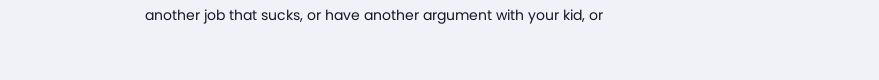another job that sucks, or have another argument with your kid, or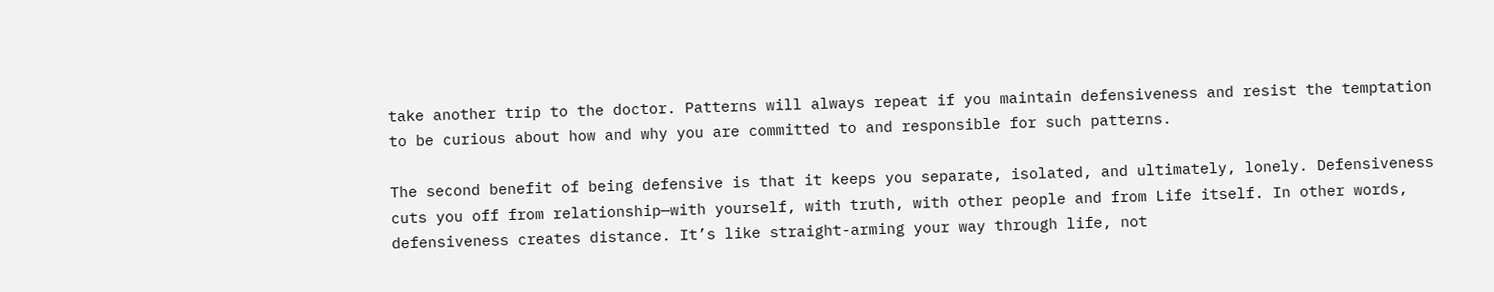take another trip to the doctor. Patterns will always repeat if you maintain defensiveness and resist the temptation to be curious about how and why you are committed to and responsible for such patterns.

The second benefit of being defensive is that it keeps you separate, isolated, and ultimately, lonely. Defensiveness cuts you off from relationship—with yourself, with truth, with other people and from Life itself. In other words, defensiveness creates distance. It’s like straight-arming your way through life, not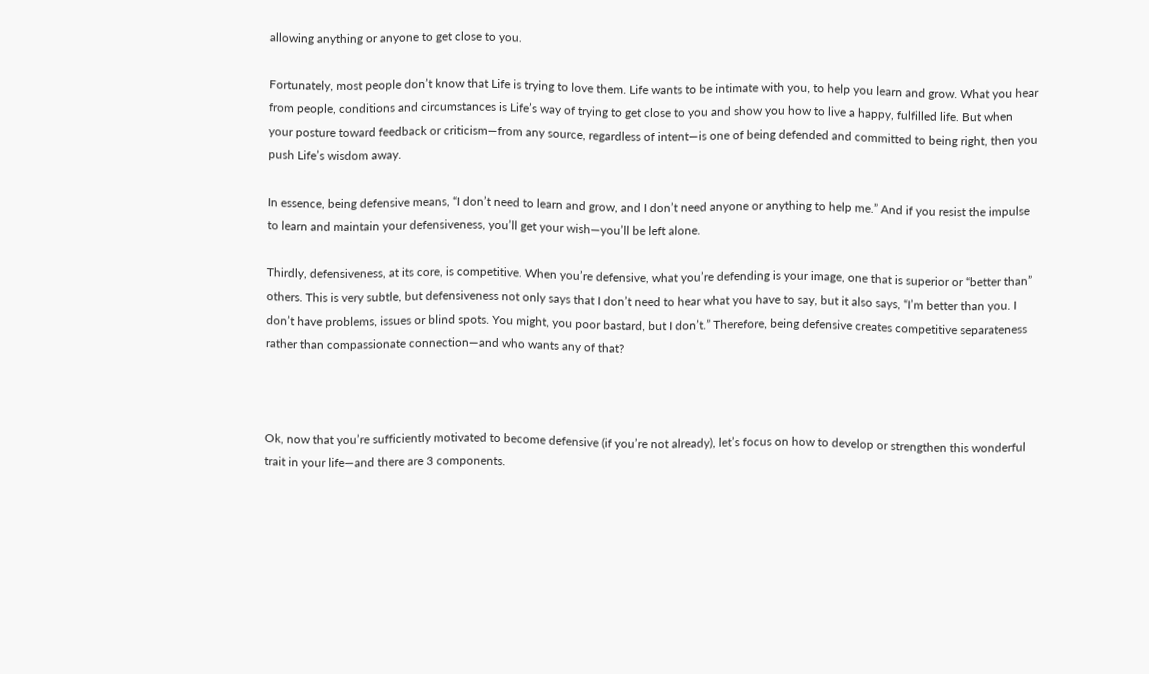allowing anything or anyone to get close to you.

Fortunately, most people don’t know that Life is trying to love them. Life wants to be intimate with you, to help you learn and grow. What you hear from people, conditions and circumstances is Life’s way of trying to get close to you and show you how to live a happy, fulfilled life. But when your posture toward feedback or criticism—from any source, regardless of intent—is one of being defended and committed to being right, then you push Life’s wisdom away.

In essence, being defensive means, “I don’t need to learn and grow, and I don’t need anyone or anything to help me.” And if you resist the impulse to learn and maintain your defensiveness, you’ll get your wish—you’ll be left alone.

Thirdly, defensiveness, at its core, is competitive. When you’re defensive, what you’re defending is your image, one that is superior or “better than” others. This is very subtle, but defensiveness not only says that I don’t need to hear what you have to say, but it also says, “I’m better than you. I don’t have problems, issues or blind spots. You might, you poor bastard, but I don’t.” Therefore, being defensive creates competitive separateness rather than compassionate connection—and who wants any of that?



Ok, now that you’re sufficiently motivated to become defensive (if you’re not already), let’s focus on how to develop or strengthen this wonderful trait in your life—and there are 3 components.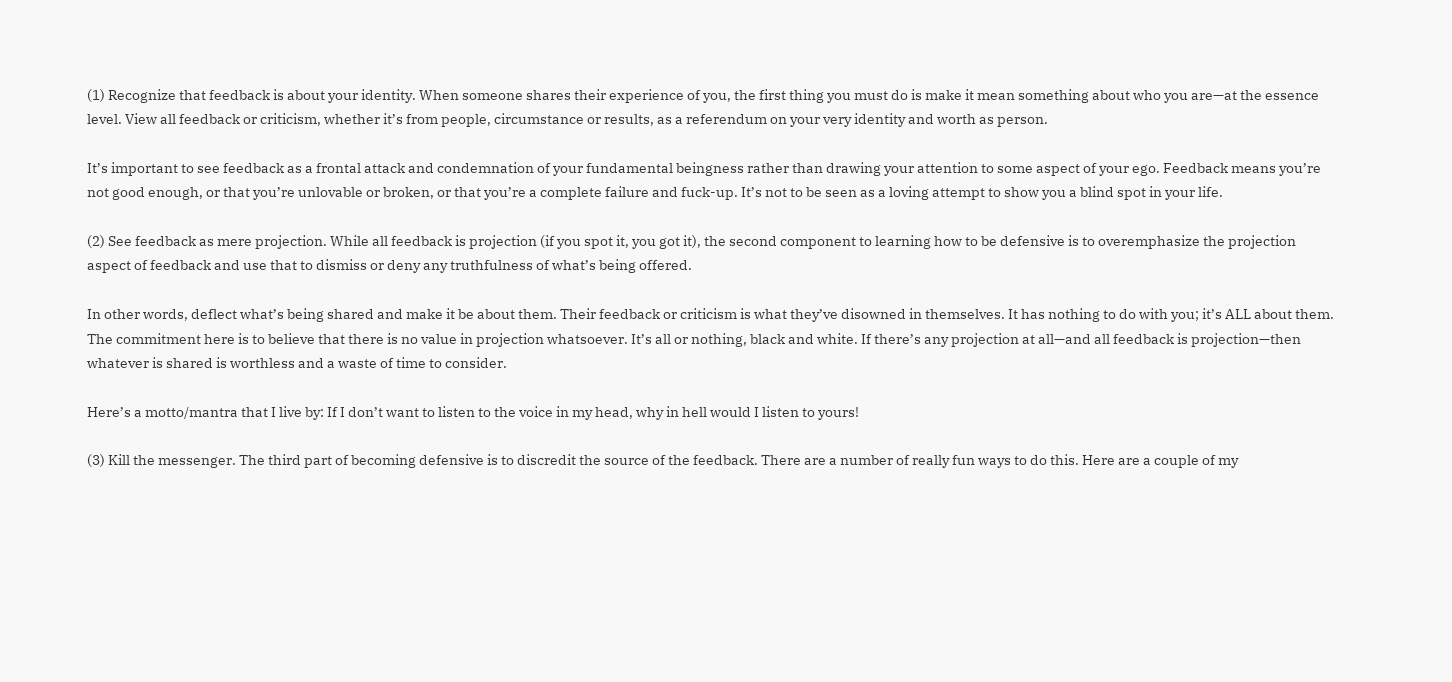(1) Recognize that feedback is about your identity. When someone shares their experience of you, the first thing you must do is make it mean something about who you are—at the essence level. View all feedback or criticism, whether it’s from people, circumstance or results, as a referendum on your very identity and worth as person.

It’s important to see feedback as a frontal attack and condemnation of your fundamental beingness rather than drawing your attention to some aspect of your ego. Feedback means you’re not good enough, or that you’re unlovable or broken, or that you’re a complete failure and fuck-up. It’s not to be seen as a loving attempt to show you a blind spot in your life.

(2) See feedback as mere projection. While all feedback is projection (if you spot it, you got it), the second component to learning how to be defensive is to overemphasize the projection aspect of feedback and use that to dismiss or deny any truthfulness of what’s being offered.

In other words, deflect what’s being shared and make it be about them. Their feedback or criticism is what they’ve disowned in themselves. It has nothing to do with you; it’s ALL about them. The commitment here is to believe that there is no value in projection whatsoever. It’s all or nothing, black and white. If there’s any projection at all—and all feedback is projection—then whatever is shared is worthless and a waste of time to consider.

Here’s a motto/mantra that I live by: If I don’t want to listen to the voice in my head, why in hell would I listen to yours!

(3) Kill the messenger. The third part of becoming defensive is to discredit the source of the feedback. There are a number of really fun ways to do this. Here are a couple of my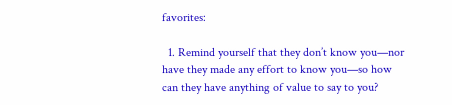favorites:

  1. Remind yourself that they don’t know you—nor have they made any effort to know you—so how can they have anything of value to say to you?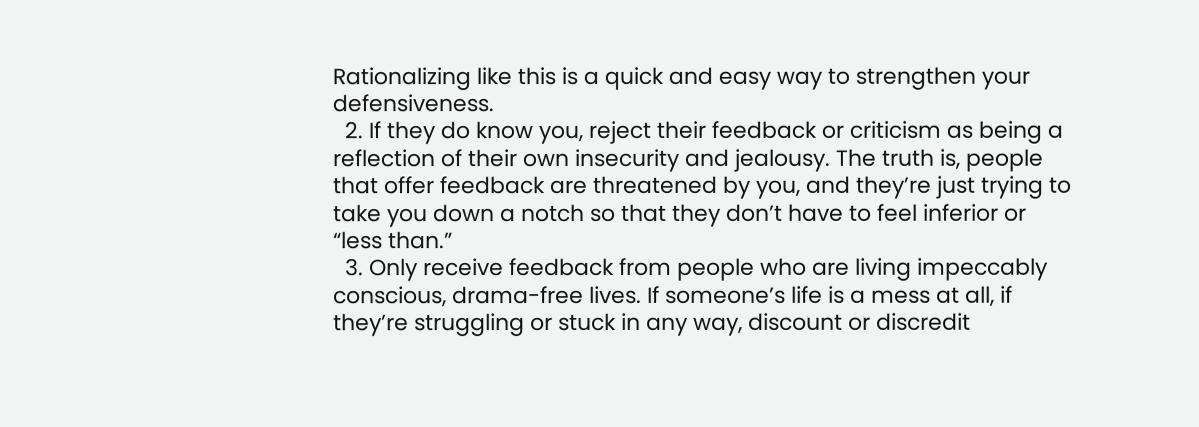Rationalizing like this is a quick and easy way to strengthen your defensiveness.
  2. If they do know you, reject their feedback or criticism as being a reflection of their own insecurity and jealousy. The truth is, people that offer feedback are threatened by you, and they’re just trying to take you down a notch so that they don’t have to feel inferior or “less than.”
  3. Only receive feedback from people who are living impeccably conscious, drama-free lives. If someone’s life is a mess at all, if they’re struggling or stuck in any way, discount or discredit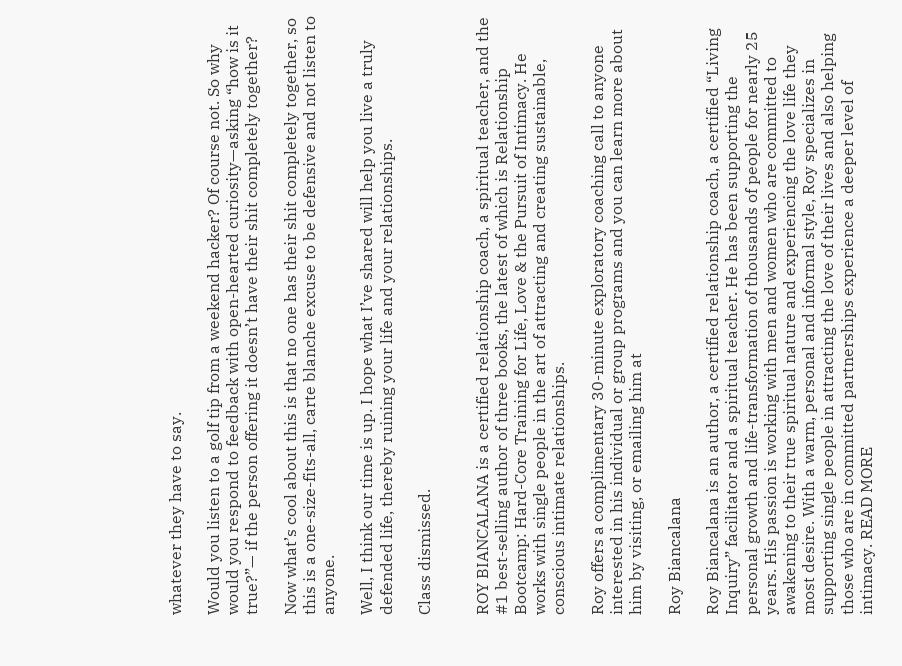whatever they have to say.

Would you listen to a golf tip from a weekend hacker? Of course not. So why would you respond to feedback with open-hearted curiosity—asking “how is it true?”— if the person offering it doesn’t have their shit completely together?

Now what’s cool about this is that no one has their shit completely together, so this is a one-size-fits-all, carte blanche excuse to be defensive and not listen to anyone.

Well, I think our time is up. I hope what I’ve shared will help you live a truly defended life, thereby ruining your life and your relationships.

Class dismissed.


ROY BIANCALANA is a certified relationship coach, a spiritual teacher, and the #1 best-selling author of three books, the latest of which is Relationship Bootcamp: Hard-Core Training for Life, Love & the Pursuit of Intimacy. He works with single people in the art of attracting and creating sustainable, conscious intimate relationships.

Roy offers a complimentary 30-minute exploratory coaching call to anyone interested in his individual or group programs and you can learn more about him by visiting, or emailing him at

Roy Biancalana

Roy Biancalana is an author, a certified relationship coach, a certified “Living Inquiry” facilitator and a spiritual teacher. He has been supporting the personal growth and life-transformation of thousands of people for nearly 25 years. His passion is working with men and women who are committed to awakening to their true spiritual nature and experiencing the love life they most desire. With a warm, personal and informal style, Roy specializes in supporting single people in attracting the love of their lives and also helping those who are in committed partnerships experience a deeper level of intimacy. READ MORE